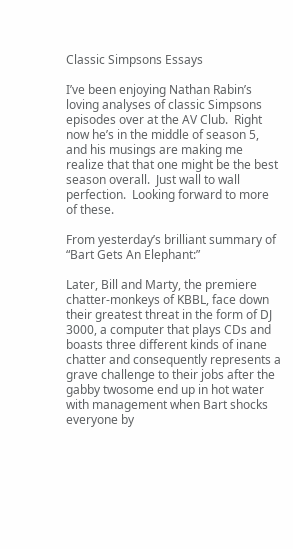Classic Simpsons Essays

I’ve been enjoying Nathan Rabin’s loving analyses of classic Simpsons episodes over at the AV Club.  Right now he’s in the middle of season 5, and his musings are making me realize that that one might be the best season overall.  Just wall to wall perfection.  Looking forward to more of these.

From yesterday’s brilliant summary of “Bart Gets An Elephant:”

Later, Bill and Marty, the premiere chatter-monkeys of KBBL, face down their greatest threat in the form of DJ 3000, a computer that plays CDs and boasts three different kinds of inane chatter and consequently represents a grave challenge to their jobs after the gabby twosome end up in hot water with management when Bart shocks everyone by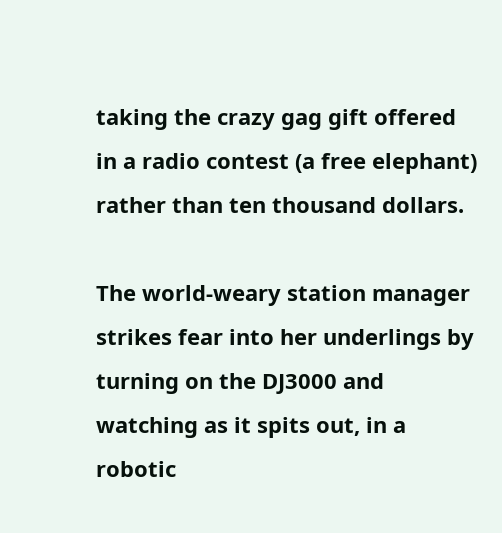taking the crazy gag gift offered in a radio contest (a free elephant) rather than ten thousand dollars.

The world-weary station manager strikes fear into her underlings by turning on the DJ3000 and watching as it spits out, in a robotic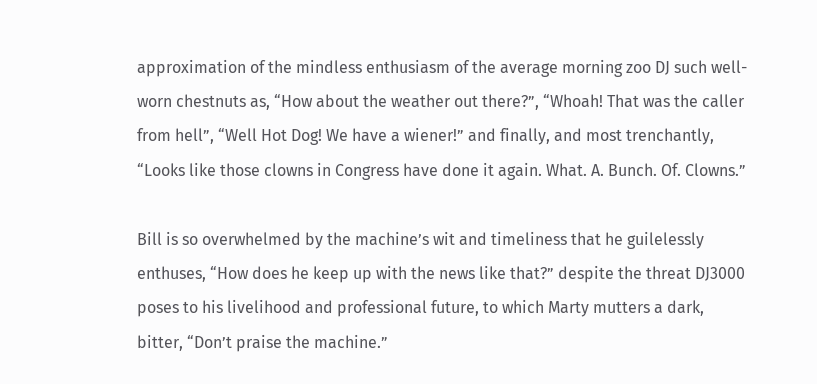approximation of the mindless enthusiasm of the average morning zoo DJ such well-worn chestnuts as, “How about the weather out there?”, “Whoah! That was the caller from hell”, “Well Hot Dog! We have a wiener!” and finally, and most trenchantly, “Looks like those clowns in Congress have done it again. What. A. Bunch. Of. Clowns.”

Bill is so overwhelmed by the machine’s wit and timeliness that he guilelessly enthuses, “How does he keep up with the news like that?” despite the threat DJ3000 poses to his livelihood and professional future, to which Marty mutters a dark, bitter, “Don’t praise the machine.”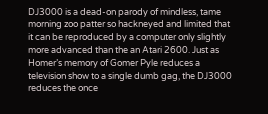DJ3000 is a dead-on parody of mindless, tame morning zoo patter so hackneyed and limited that it can be reproduced by a computer only slightly more advanced than the an Atari 2600. Just as Homer’s memory of Gomer Pyle reduces a television show to a single dumb gag, the DJ3000 reduces the once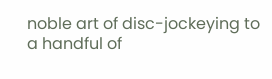noble art of disc-jockeying to a handful of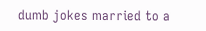dumb jokes married to a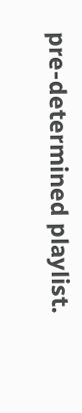pre-determined playlist.